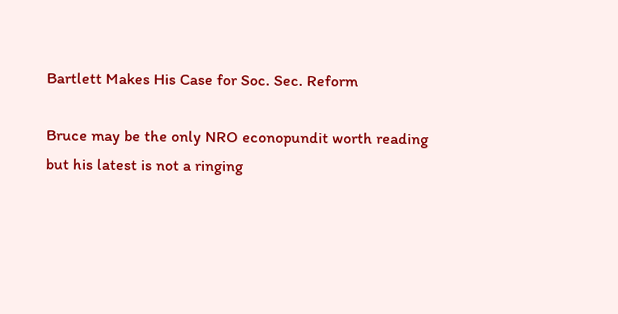Bartlett Makes His Case for Soc. Sec. Reform

Bruce may be the only NRO econopundit worth reading but his latest is not a ringing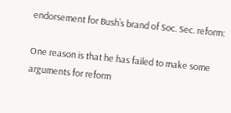endorsement for Bush’s brand of Soc. Sec. reform:

One reason is that he has failed to make some arguments for reform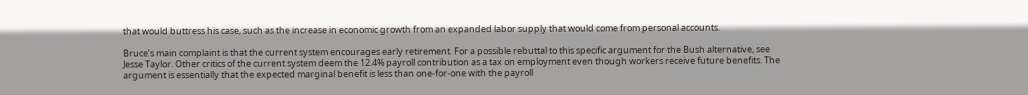that would buttress his case, such as the increase in economic growth from an expanded labor supply that would come from personal accounts.

Bruce’s main complaint is that the current system encourages early retirement. For a possible rebuttal to this specific argument for the Bush alternative, see Jesse Taylor. Other critics of the current system deem the 12.4% payroll contribution as a tax on employment even though workers receive future benefits. The argument is essentially that the expected marginal benefit is less than one-for-one with the payroll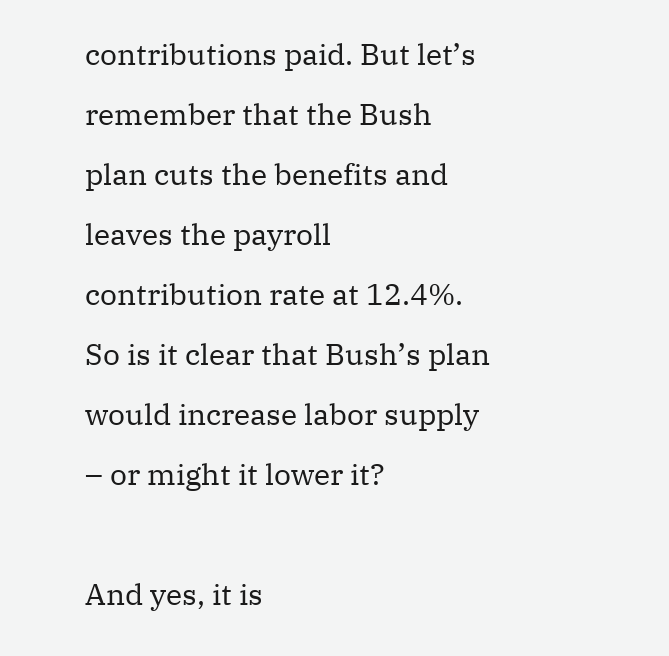contributions paid. But let’s remember that the Bush plan cuts the benefits and leaves the payroll contribution rate at 12.4%. So is it clear that Bush’s plan would increase labor supply – or might it lower it?

And yes, it is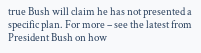true Bush will claim he has not presented a specific plan. For more – see the latest from President Bush on how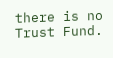there is no Trust Fund.